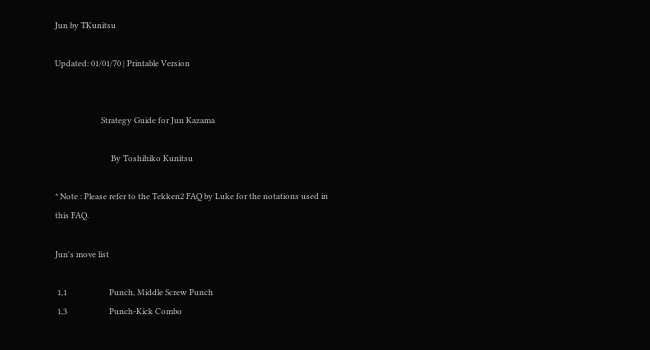Jun by TKunitsu

Updated: 01/01/70 | Printable Version


                       Strategy Guide for Jun Kazama

                            By Toshihiko Kunitsu

* Note : Please refer to the Tekken2 FAQ by Luke for the notations used in
this FAQ.

Jun's move list

 1,1                     Punch, Middle Screw Punch
 1,3                     Punch-Kick Combo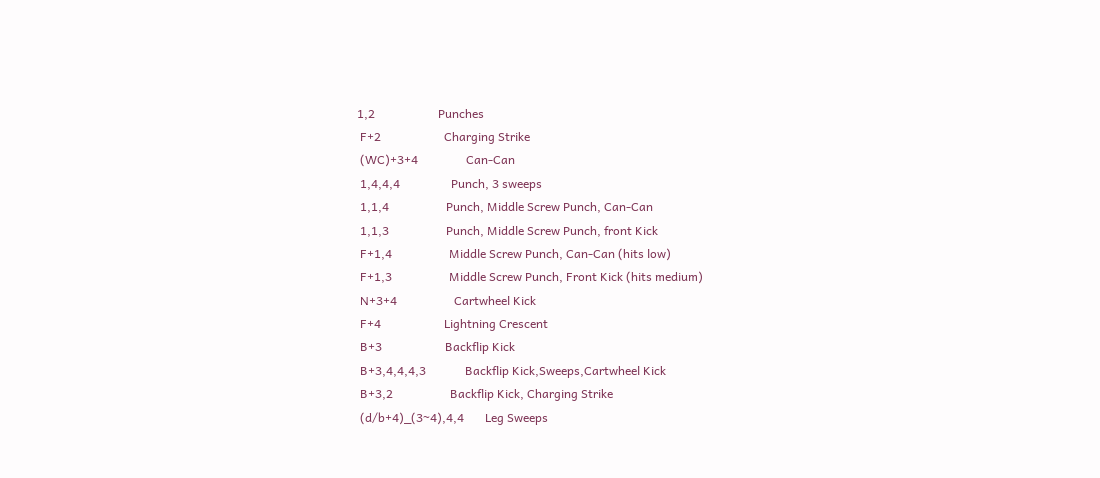1,2                     Punches
 F+2                     Charging Strike
 (WC)+3+4                Can-Can
 1,4,4,4                 Punch, 3 sweeps
 1,1,4                   Punch, Middle Screw Punch, Can-Can
 1,1,3                   Punch, Middle Screw Punch, front Kick
 F+1,4                   Middle Screw Punch, Can-Can (hits low)
 F+1,3                   Middle Screw Punch, Front Kick (hits medium)
 N+3+4                   Cartwheel Kick
 F+4                     Lightning Crescent
 B+3                     Backflip Kick
 B+3,4,4,4,3             Backflip Kick,Sweeps,Cartwheel Kick
 B+3,2                   Backflip Kick, Charging Strike
 (d/b+4)_(3~4),4,4       Leg Sweeps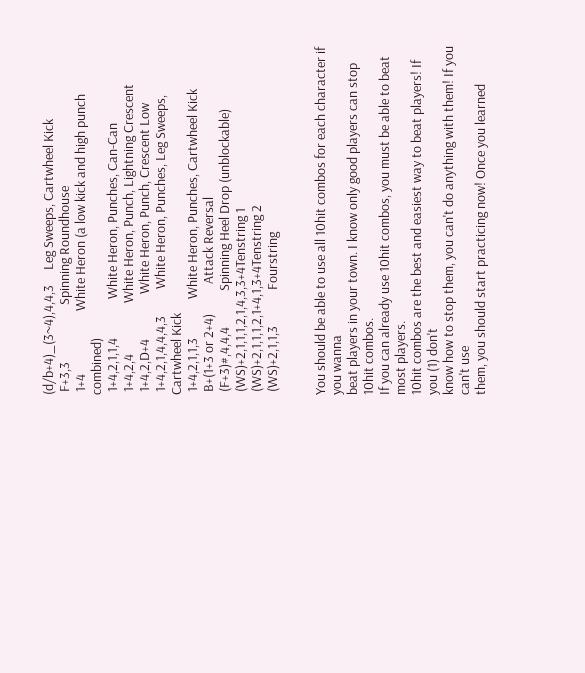(d/b+4)_(3~4),4,4,3     Leg Sweeps, Cartwheel Kick
 F+3,3                   Spinning Roundhouse
 1+4                     White Heron (a low kick and high punch combined)
 1+4,2,1,1,4             White Heron, Punches, Can-Can
 1+4,2,4                 White Heron, Punch, Lightning Crescent
 1+4,2,D+4               White Heron, Punch, Crescent Low
 1+4,2,1,4,4,4,3         White Heron, Punches, Leg Sweeps, Cartwheel Kick
 1+4,2,1,1,3             White Heron, Punches, Cartwheel Kick
 B+(1+3 or 2+4)          Attack Reversal
 (F+3)#,4,4,4            Spinning Heel Drop (unblockable)
 (WS)+2,1,1,1,2,1,4,3,3+4Tenstring 1
 (WS)+2,1,1,1,2,1+4,1,3+4Tenstring 2
 (WS)+2,1,1,3            Fourstring


You should be able to use all 10hit combos for each character if you wanna
beat players in your town. I know only good players can stop 10hit combos.
If you can already use 10hit combos, you must be able to beat most players.
10hit combos are the best and easiest way to beat players! If you (1) don't
know how to stop them, you can't do anything with them! If you can't use
them, you should start practicing now! Once you learned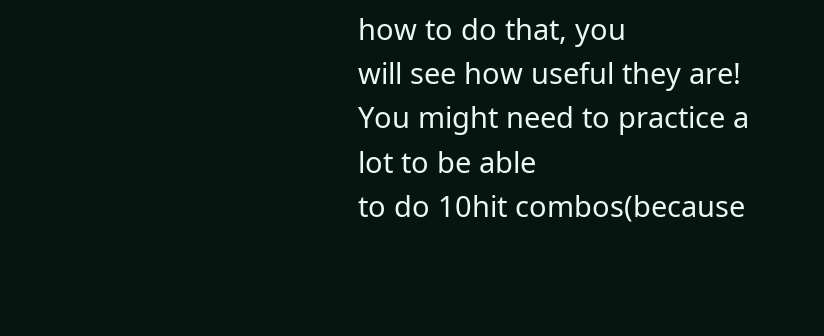how to do that, you
will see how useful they are! You might need to practice a lot to be able
to do 10hit combos(because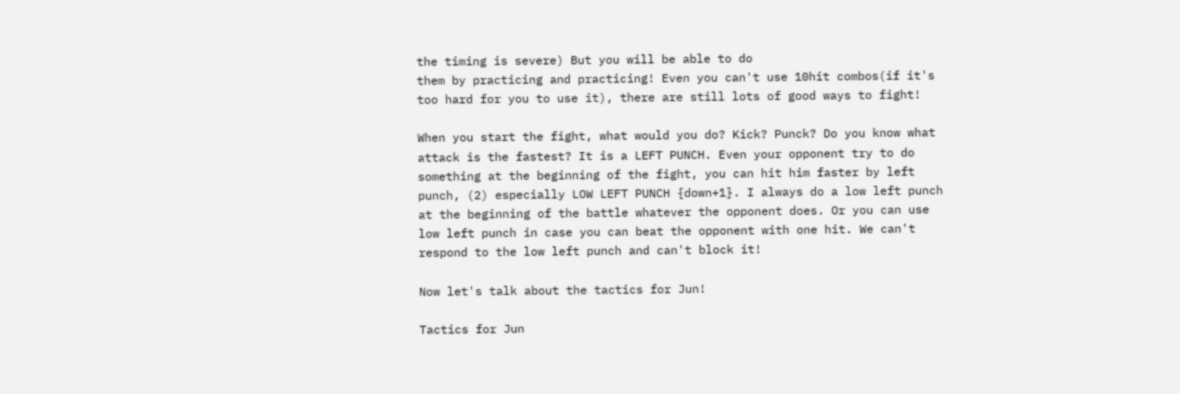the timing is severe) But you will be able to do
them by practicing and practicing! Even you can't use 10hit combos(if it's
too hard for you to use it), there are still lots of good ways to fight!

When you start the fight, what would you do? Kick? Punck? Do you know what
attack is the fastest? It is a LEFT PUNCH. Even your opponent try to do
something at the beginning of the fight, you can hit him faster by left
punch, (2) especially LOW LEFT PUNCH {down+1}. I always do a low left punch
at the beginning of the battle whatever the opponent does. Or you can use
low left punch in case you can beat the opponent with one hit. We can't
respond to the low left punch and can't block it!

Now let's talk about the tactics for Jun!

Tactics for Jun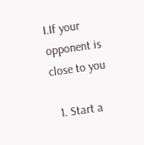I.If your opponent is close to you

  1. Start a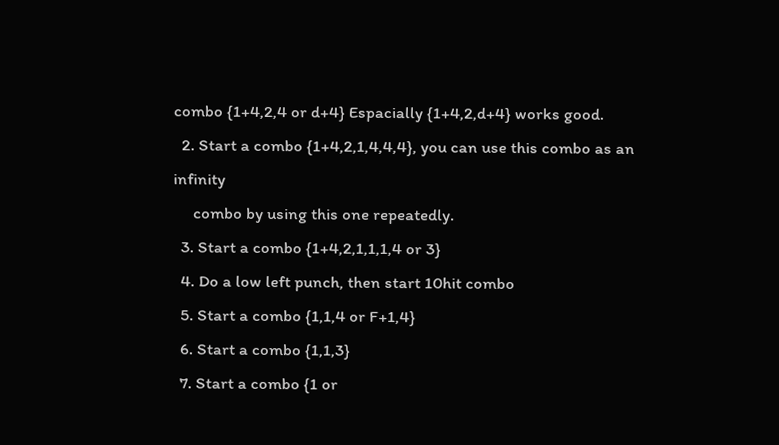combo {1+4,2,4 or d+4} Espacially {1+4,2,d+4} works good.
  2. Start a combo {1+4,2,1,4,4,4}, you can use this combo as an infinity
     combo by using this one repeatedly.
  3. Start a combo {1+4,2,1,1,1,4 or 3}
  4. Do a low left punch, then start 10hit combo
  5. Start a combo {1,1,4 or F+1,4}
  6. Start a combo {1,1,3}
  7. Start a combo {1 or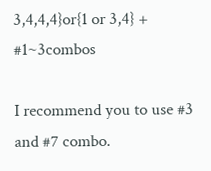3,4,4,4}or{1 or 3,4} + #1~3combos

I recommend you to use #3 and #7 combo.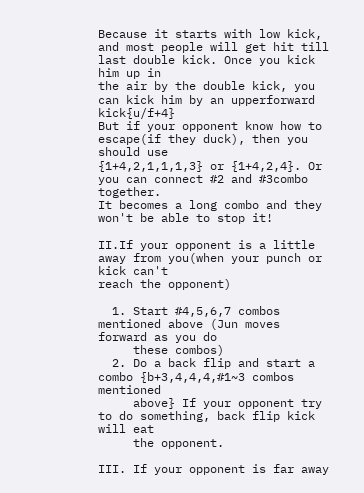Because it starts with low kick,
and most people will get hit till last double kick. Once you kick him up in
the air by the double kick, you can kick him by an upperforward kick{u/f+4}
But if your opponent know how to escape(if they duck), then you should use
{1+4,2,1,1,1,3} or {1+4,2,4}. Or you can connect #2 and #3combo together.
It becomes a long combo and they won't be able to stop it!

II.If your opponent is a little away from you(when your punch or kick can't
reach the opponent)

  1. Start #4,5,6,7 combos mentioned above (Jun moves forward as you do
     these combos)
  2. Do a back flip and start a combo {b+3,4,4,4,#1~3 combos mentioned
     above} If your opponent try to do something, back flip kick will eat
     the opponent.

III. If your opponent is far away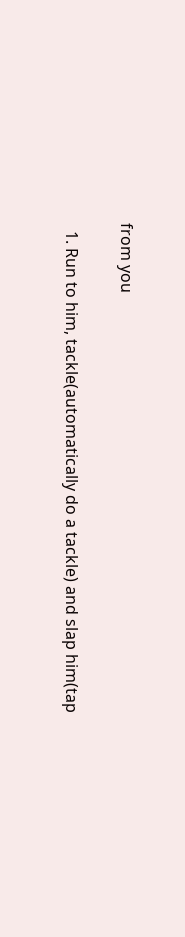from you

  1. Run to him, tackle(automatically do a tackle) and slap him(tap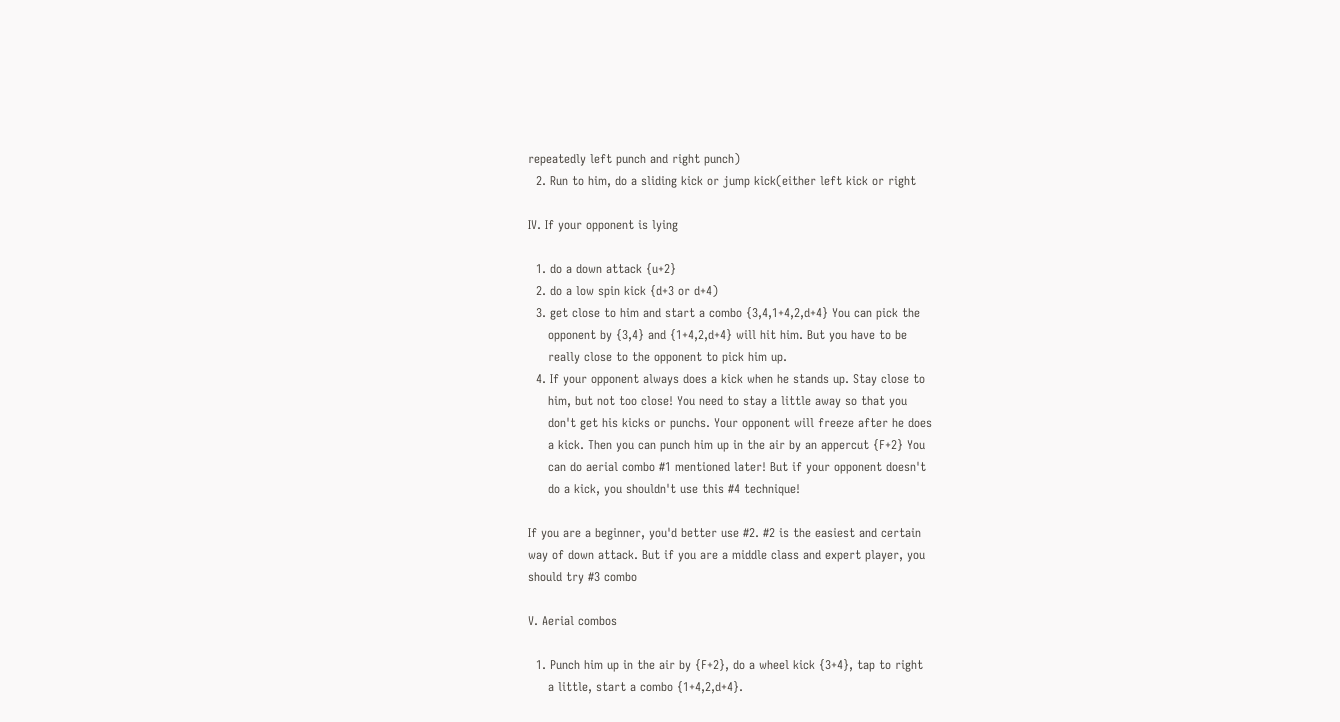repeatedly left punch and right punch)
  2. Run to him, do a sliding kick or jump kick(either left kick or right

IV. If your opponent is lying

  1. do a down attack {u+2}
  2. do a low spin kick {d+3 or d+4)
  3. get close to him and start a combo {3,4,1+4,2,d+4} You can pick the
     opponent by {3,4} and {1+4,2,d+4} will hit him. But you have to be
     really close to the opponent to pick him up.
  4. If your opponent always does a kick when he stands up. Stay close to
     him, but not too close! You need to stay a little away so that you
     don't get his kicks or punchs. Your opponent will freeze after he does
     a kick. Then you can punch him up in the air by an appercut {F+2} You
     can do aerial combo #1 mentioned later! But if your opponent doesn't
     do a kick, you shouldn't use this #4 technique!

If you are a beginner, you'd better use #2. #2 is the easiest and certain
way of down attack. But if you are a middle class and expert player, you
should try #3 combo

V. Aerial combos

  1. Punch him up in the air by {F+2}, do a wheel kick {3+4}, tap to right
     a little, start a combo {1+4,2,d+4}.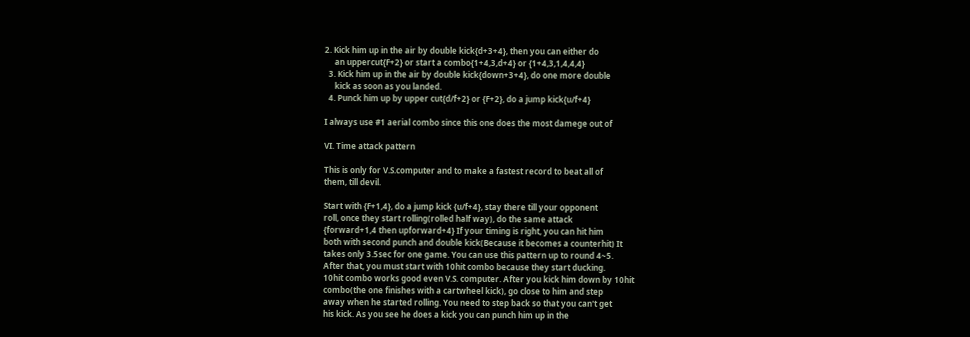2. Kick him up in the air by double kick{d+3+4}, then you can either do
     an uppercut{F+2} or start a combo{1+4,3,d+4} or {1+4,3,1,4,4,4}
  3. Kick him up in the air by double kick{down+3+4}, do one more double
     kick as soon as you landed.
  4. Punck him up by upper cut{d/f+2} or {F+2}, do a jump kick{u/f+4}

I always use #1 aerial combo since this one does the most damege out of

VI. Time attack pattern

This is only for V.S.computer and to make a fastest record to beat all of
them, till devil.

Start with {F+1,4}, do a jump kick {u/f+4}, stay there till your opponent
roll, once they start rolling(rolled half way), do the same attack
{forward+1,4 then upforward+4} If your timing is right, you can hit him
both with second punch and double kick(Because it becomes a counterhit) It
takes only 3.5sec for one game. You can use this pattern up to round 4~5.
After that, you must start with 10hit combo because they start ducking.
10hit combo works good even V.S. computer. After you kick him down by 10hit
combo(the one finishes with a cartwheel kick), go close to him and step
away when he started rolling. You need to step back so that you can't get
his kick. As you see he does a kick you can punch him up in the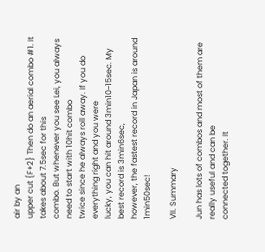air by an
upper cut {F+2} Then do an aerial combo #1. It takes about 7.5sec for this
combo. But whenever you see Lei, you always need to start with 10hit combo
twice since he always roll away. If you do everything right and you were
lucky, you can hit around 3min10~15sec. My best record is 3min6sec,
however, the fastest record in Japan is around 1min50sec!

VII. Summary

Jun has lots of combos and most of them are really useful and can be
connected together. It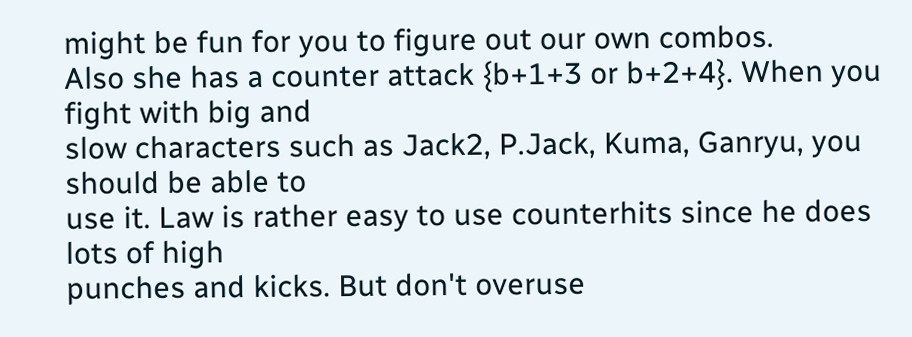might be fun for you to figure out our own combos.
Also she has a counter attack {b+1+3 or b+2+4}. When you fight with big and
slow characters such as Jack2, P.Jack, Kuma, Ganryu, you should be able to
use it. Law is rather easy to use counterhits since he does lots of high
punches and kicks. But don't overuse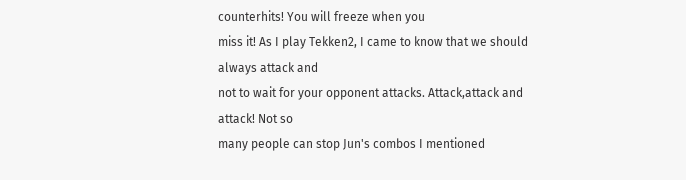counterhits! You will freeze when you
miss it! As I play Tekken2, I came to know that we should always attack and
not to wait for your opponent attacks. Attack,attack and attack! Not so
many people can stop Jun's combos I mentioned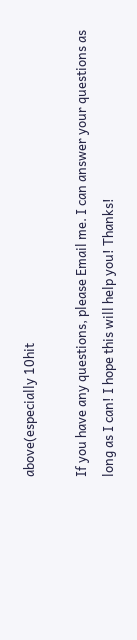above(especially 10hit

If you have any questions, please Email me. I can answer your questions as
long as I can! I hope this will help you! Thanks!